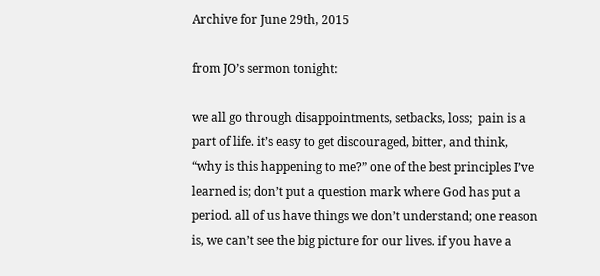Archive for June 29th, 2015

from JO’s sermon tonight:

we all go through disappointments, setbacks, loss;  pain is a part of life. it’s easy to get discouraged, bitter, and think, “why is this happening to me?” one of the best principles I’ve learned is; don’t put a question mark where God has put a period. all of us have things we don’t understand; one reason is, we can’t see the big picture for our lives. if you have a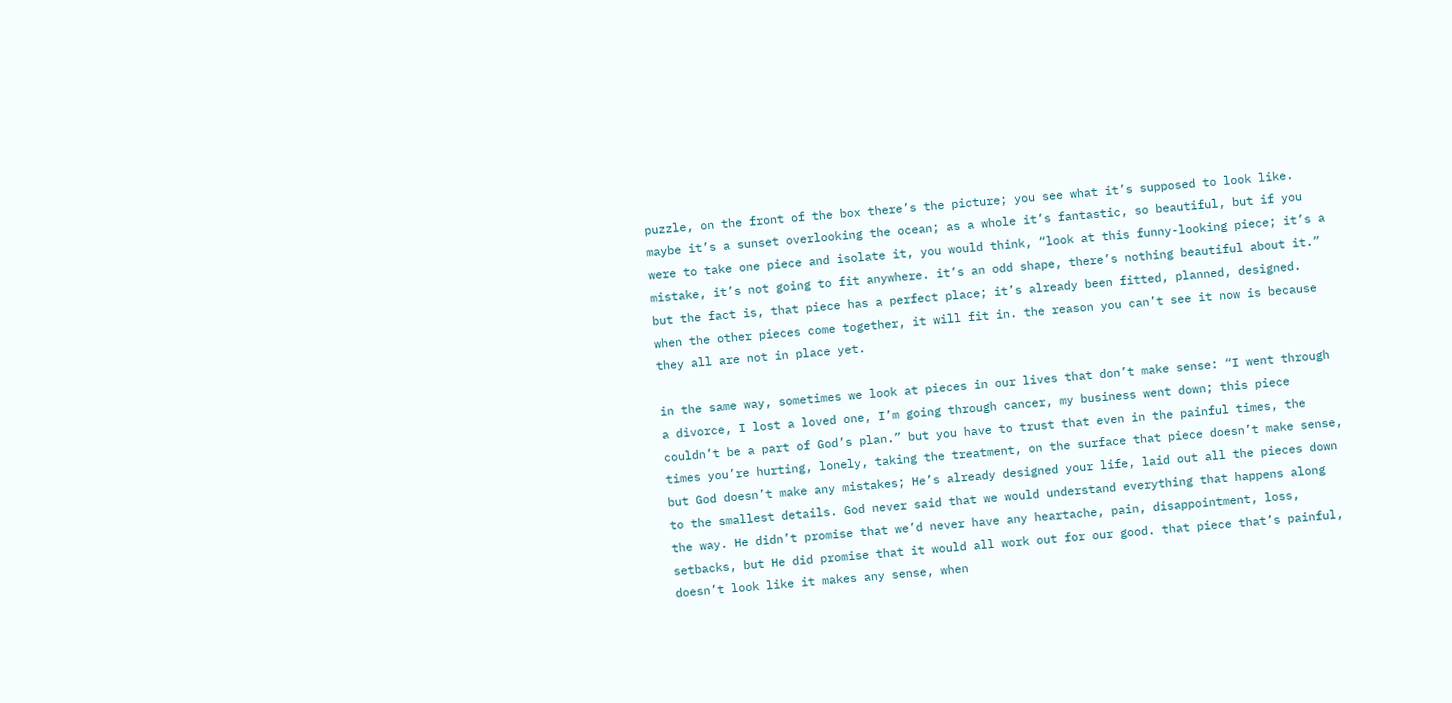puzzle, on the front of the box there’s the picture; you see what it’s supposed to look like. maybe it’s a sunset overlooking the ocean; as a whole it’s fantastic, so beautiful, but if you were to take one piece and isolate it, you would think, “look at this funny-looking piece; it’s a mistake, it’s not going to fit anywhere. it’s an odd shape, there’s nothing beautiful about it.” but the fact is, that piece has a perfect place; it’s already been fitted, planned, designed. when the other pieces come together, it will fit in. the reason you can’t see it now is because they all are not in place yet.

in the same way, sometimes we look at pieces in our lives that don’t make sense: “I went through a divorce, I lost a loved one, I’m going through cancer, my business went down; this piece couldn’t be a part of God’s plan.” but you have to trust that even in the painful times, the times you’re hurting, lonely, taking the treatment, on the surface that piece doesn’t make sense, but God doesn’t make any mistakes; He’s already designed your life, laid out all the pieces down to the smallest details. God never said that we would understand everything that happens along the way. He didn’t promise that we’d never have any heartache, pain, disappointment, loss, setbacks, but He did promise that it would all work out for our good. that piece that’s painful, doesn’t look like it makes any sense, when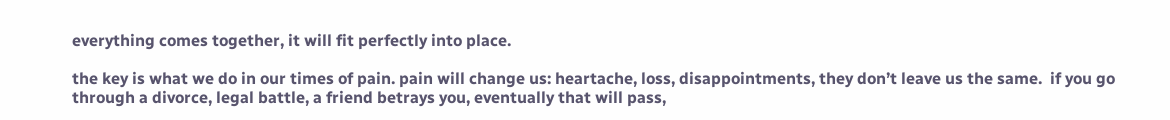everything comes together, it will fit perfectly into place.

the key is what we do in our times of pain. pain will change us: heartache, loss, disappointments, they don’t leave us the same.  if you go through a divorce, legal battle, a friend betrays you, eventually that will pass,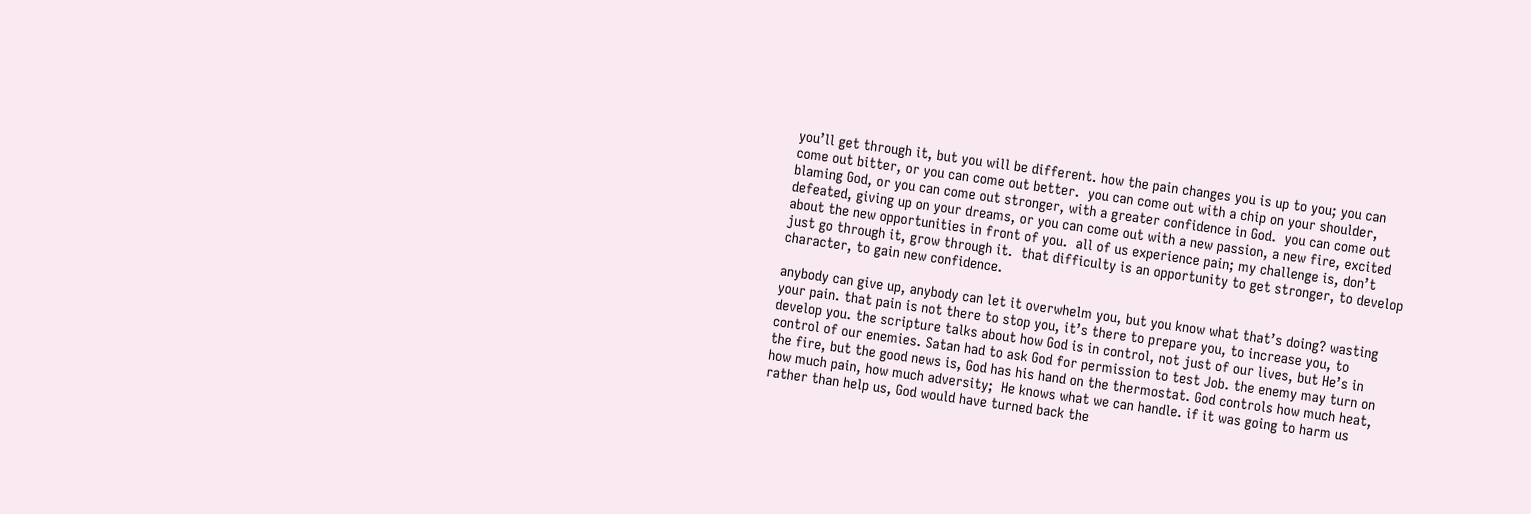you’ll get through it, but you will be different. how the pain changes you is up to you; you can come out bitter, or you can come out better.  you can come out with a chip on your shoulder, blaming God, or you can come out stronger, with a greater confidence in God.  you can come out defeated, giving up on your dreams, or you can come out with a new passion, a new fire, excited about the new opportunities in front of you.  all of us experience pain; my challenge is, don’t just go through it, grow through it.  that difficulty is an opportunity to get stronger, to develop character, to gain new confidence.

anybody can give up, anybody can let it overwhelm you, but you know what that’s doing? wasting your pain. that pain is not there to stop you, it’s there to prepare you, to increase you, to develop you. the scripture talks about how God is in control, not just of our lives, but He’s in control of our enemies. Satan had to ask God for permission to test Job. the enemy may turn on the fire, but the good news is, God has his hand on the thermostat. God controls how much heat, how much pain, how much adversity;  He knows what we can handle. if it was going to harm us rather than help us, God would have turned back the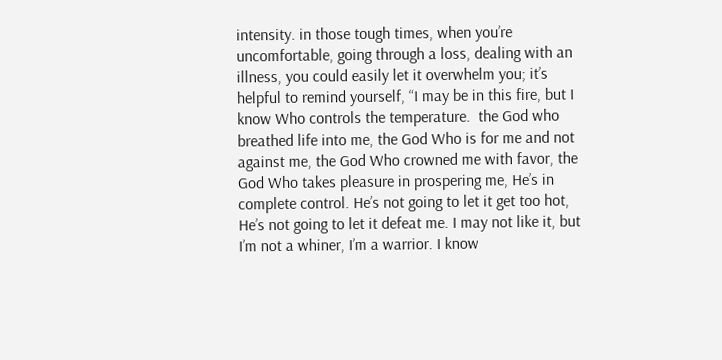intensity. in those tough times, when you’re uncomfortable, going through a loss, dealing with an illness, you could easily let it overwhelm you; it’s helpful to remind yourself, “I may be in this fire, but I know Who controls the temperature.  the God who breathed life into me, the God Who is for me and not against me, the God Who crowned me with favor, the God Who takes pleasure in prospering me, He’s in complete control. He’s not going to let it get too hot, He’s not going to let it defeat me. I may not like it, but I’m not a whiner, I’m a warrior. I know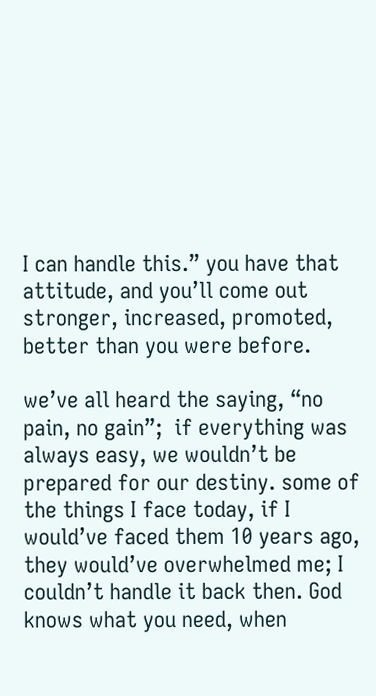I can handle this.” you have that attitude, and you’ll come out stronger, increased, promoted, better than you were before.

we’ve all heard the saying, “no pain, no gain”;  if everything was always easy, we wouldn’t be prepared for our destiny. some of the things I face today, if I would’ve faced them 10 years ago, they would’ve overwhelmed me; I couldn’t handle it back then. God knows what you need, when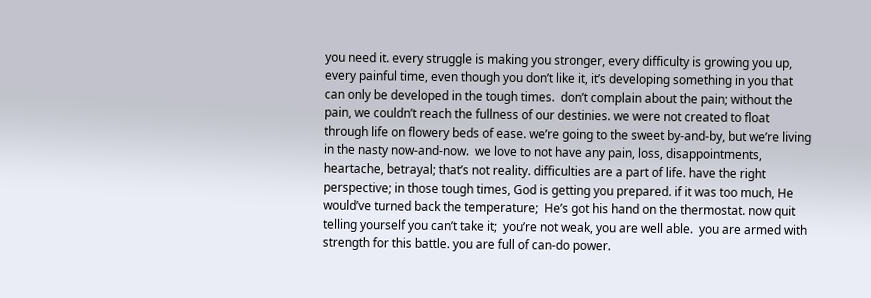you need it. every struggle is making you stronger, every difficulty is growing you up, every painful time, even though you don’t like it, it’s developing something in you that can only be developed in the tough times.  don’t complain about the pain; without the pain, we couldn’t reach the fullness of our destinies. we were not created to float through life on flowery beds of ease. we’re going to the sweet by-and-by, but we’re living in the nasty now-and-now.  we love to not have any pain, loss, disappointments, heartache, betrayal; that’s not reality. difficulties are a part of life. have the right perspective; in those tough times, God is getting you prepared. if it was too much, He would’ve turned back the temperature;  He’s got his hand on the thermostat. now quit telling yourself you can’t take it;  you’re not weak, you are well able.  you are armed with strength for this battle. you are full of can-do power.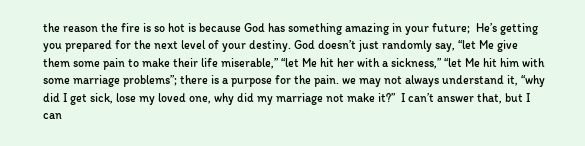the reason the fire is so hot is because God has something amazing in your future;  He’s getting you prepared for the next level of your destiny. God doesn’t just randomly say, “let Me give them some pain to make their life miserable,” “let Me hit her with a sickness,” “let Me hit him with some marriage problems”; there is a purpose for the pain. we may not always understand it, “why did I get sick, lose my loved one, why did my marriage not make it?”  I can’t answer that, but I can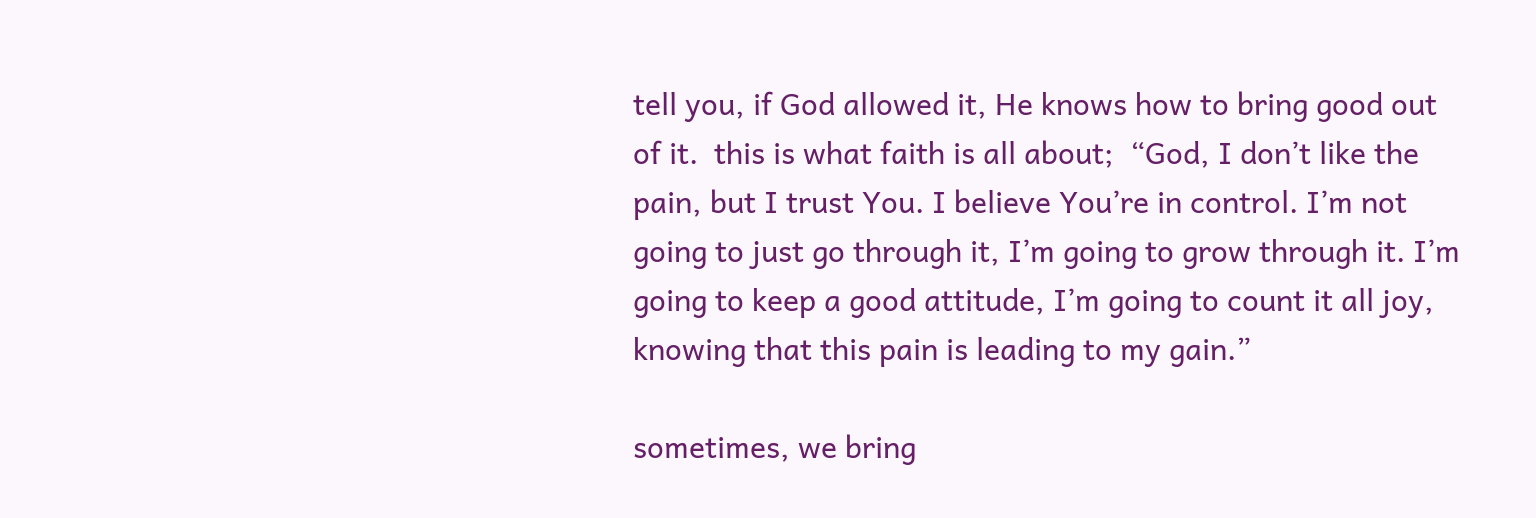tell you, if God allowed it, He knows how to bring good out of it.  this is what faith is all about;  “God, I don’t like the pain, but I trust You. I believe You’re in control. I’m not going to just go through it, I’m going to grow through it. I’m going to keep a good attitude, I’m going to count it all joy, knowing that this pain is leading to my gain.”

sometimes, we bring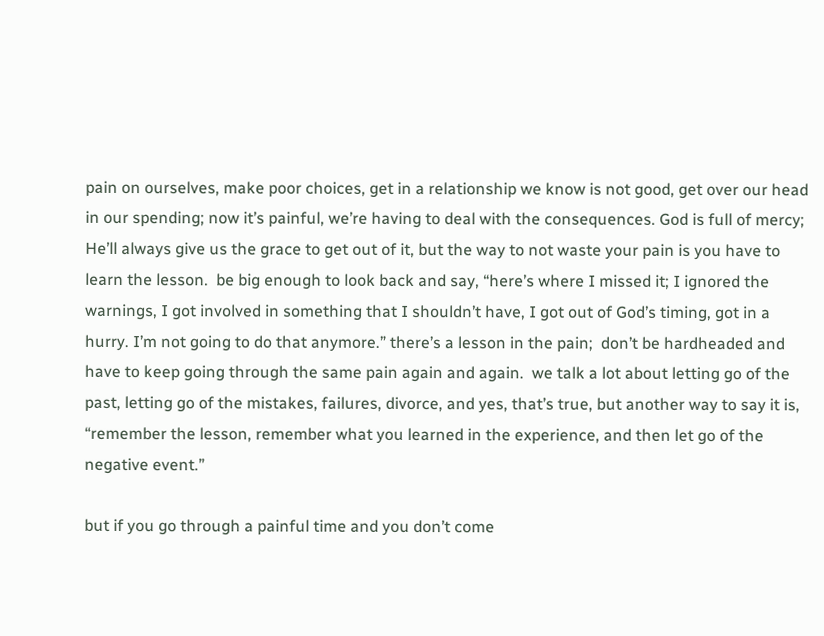pain on ourselves, make poor choices, get in a relationship we know is not good, get over our head in our spending; now it’s painful, we’re having to deal with the consequences. God is full of mercy; He’ll always give us the grace to get out of it, but the way to not waste your pain is you have to learn the lesson.  be big enough to look back and say, “here’s where I missed it; I ignored the warnings, I got involved in something that I shouldn’t have, I got out of God’s timing, got in a hurry. I’m not going to do that anymore.” there’s a lesson in the pain;  don’t be hardheaded and have to keep going through the same pain again and again.  we talk a lot about letting go of the past, letting go of the mistakes, failures, divorce, and yes, that’s true, but another way to say it is, “remember the lesson, remember what you learned in the experience, and then let go of the negative event.”

but if you go through a painful time and you don’t come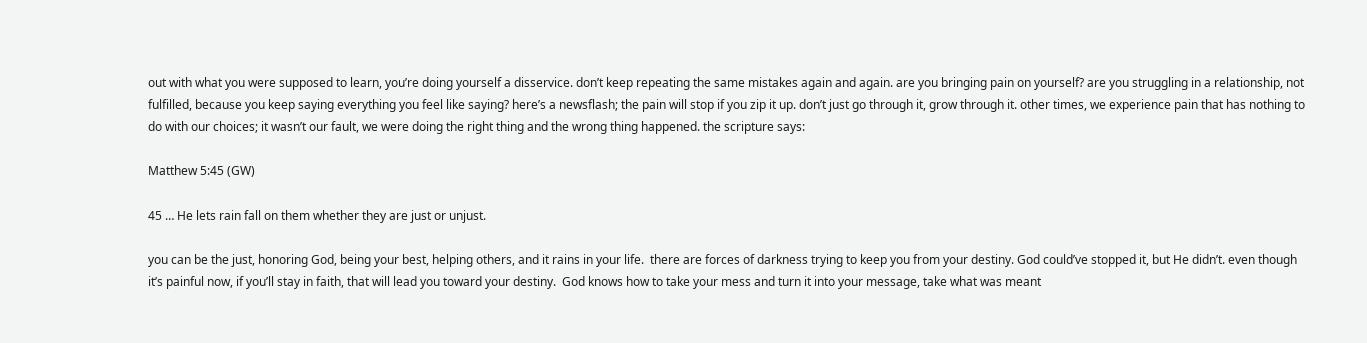out with what you were supposed to learn, you’re doing yourself a disservice. don’t keep repeating the same mistakes again and again. are you bringing pain on yourself? are you struggling in a relationship, not fulfilled, because you keep saying everything you feel like saying? here’s a newsflash; the pain will stop if you zip it up. don’t just go through it, grow through it. other times, we experience pain that has nothing to do with our choices; it wasn’t our fault, we were doing the right thing and the wrong thing happened. the scripture says:

Matthew 5:45 (GW)

45 … He lets rain fall on them whether they are just or unjust.

you can be the just, honoring God, being your best, helping others, and it rains in your life.  there are forces of darkness trying to keep you from your destiny. God could’ve stopped it, but He didn’t. even though it’s painful now, if you’ll stay in faith, that will lead you toward your destiny.  God knows how to take your mess and turn it into your message, take what was meant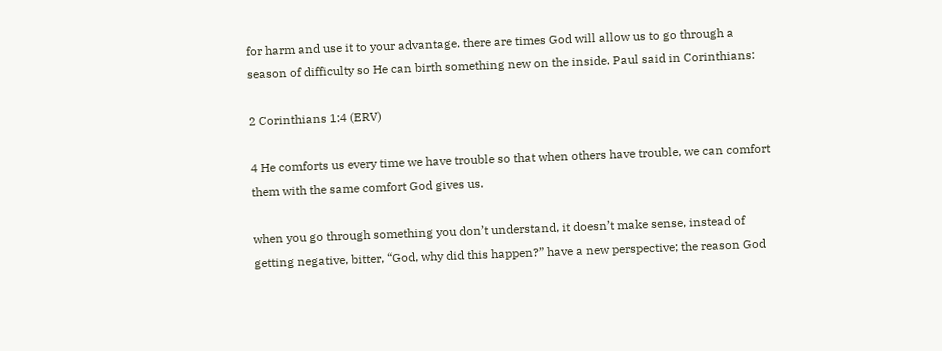for harm and use it to your advantage. there are times God will allow us to go through a season of difficulty so He can birth something new on the inside. Paul said in Corinthians:

2 Corinthians 1:4 (ERV)

4 He comforts us every time we have trouble so that when others have trouble, we can comfort them with the same comfort God gives us.

when you go through something you don’t understand, it doesn’t make sense, instead of getting negative, bitter, “God, why did this happen?” have a new perspective; the reason God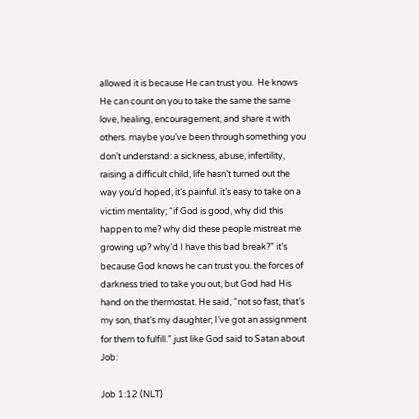allowed it is because He can trust you.  He knows He can count on you to take the same the same love, healing, encouragement, and share it with others. maybe you’ve been through something you don’t understand: a sickness, abuse, infertility, raising a difficult child, life hasn’t turned out the way you’d hoped, it’s painful. it’s easy to take on a victim mentality; “if God is good, why did this happen to me? why did these people mistreat me growing up? why’d I have this bad break?” it’s because God knows he can trust you. the forces of darkness tried to take you out, but God had His hand on the thermostat. He said, “not so fast, that’s my son, that’s my daughter; I’ve got an assignment for them to fulfill.” just like God said to Satan about Job:

Job 1:12 (NLT)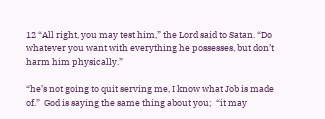12 “All right, you may test him,” the Lord said to Satan. “Do whatever you want with everything he possesses, but don’t harm him physically.”

“he’s not going to quit serving me, I know what Job is made of.”  God is saying the same thing about you;  “it may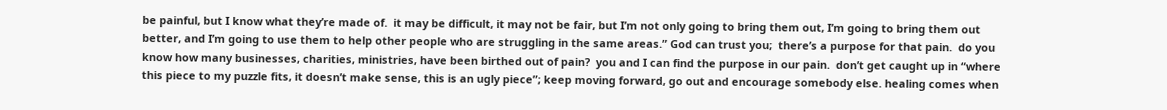be painful, but I know what they’re made of.  it may be difficult, it may not be fair, but I’m not only going to bring them out, I’m going to bring them out better, and I’m going to use them to help other people who are struggling in the same areas.” God can trust you;  there’s a purpose for that pain.  do you know how many businesses, charities, ministries, have been birthed out of pain?  you and I can find the purpose in our pain.  don’t get caught up in “where this piece to my puzzle fits, it doesn’t make sense, this is an ugly piece”; keep moving forward, go out and encourage somebody else. healing comes when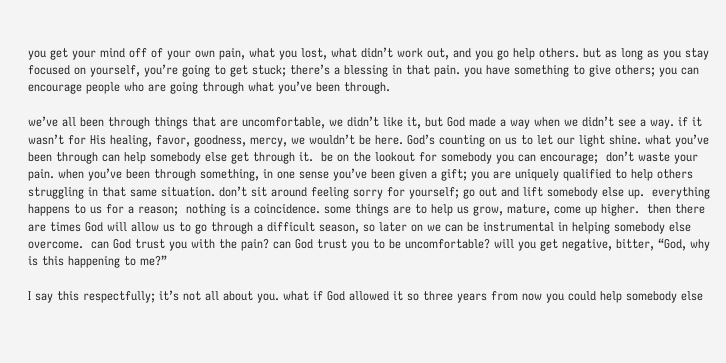you get your mind off of your own pain, what you lost, what didn’t work out, and you go help others. but as long as you stay focused on yourself, you’re going to get stuck; there’s a blessing in that pain. you have something to give others; you can encourage people who are going through what you’ve been through.

we’ve all been through things that are uncomfortable, we didn’t like it, but God made a way when we didn’t see a way. if it wasn’t for His healing, favor, goodness, mercy, we wouldn’t be here. God’s counting on us to let our light shine. what you’ve been through can help somebody else get through it.  be on the lookout for somebody you can encourage;  don’t waste your pain. when you’ve been through something, in one sense you’ve been given a gift; you are uniquely qualified to help others struggling in that same situation. don’t sit around feeling sorry for yourself; go out and lift somebody else up.  everything happens to us for a reason;  nothing is a coincidence. some things are to help us grow, mature, come up higher.  then there are times God will allow us to go through a difficult season, so later on we can be instrumental in helping somebody else overcome.  can God trust you with the pain? can God trust you to be uncomfortable? will you get negative, bitter, “God, why is this happening to me?”

I say this respectfully; it’s not all about you. what if God allowed it so three years from now you could help somebody else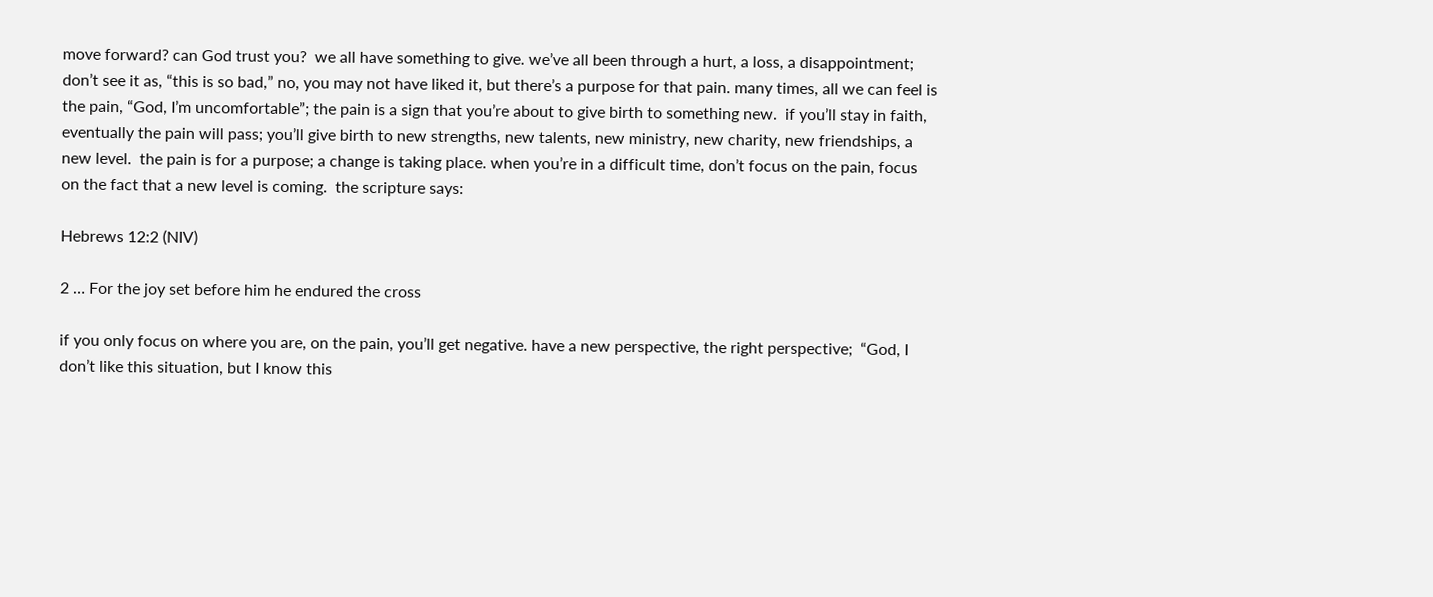move forward? can God trust you?  we all have something to give. we’ve all been through a hurt, a loss, a disappointment; don’t see it as, “this is so bad,” no, you may not have liked it, but there’s a purpose for that pain. many times, all we can feel is the pain, “God, I’m uncomfortable”; the pain is a sign that you’re about to give birth to something new.  if you’ll stay in faith, eventually the pain will pass; you’ll give birth to new strengths, new talents, new ministry, new charity, new friendships, a new level.  the pain is for a purpose; a change is taking place. when you’re in a difficult time, don’t focus on the pain, focus on the fact that a new level is coming.  the scripture says:

Hebrews 12:2 (NIV)

2 … For the joy set before him he endured the cross

if you only focus on where you are, on the pain, you’ll get negative. have a new perspective, the right perspective;  “God, I don’t like this situation, but I know this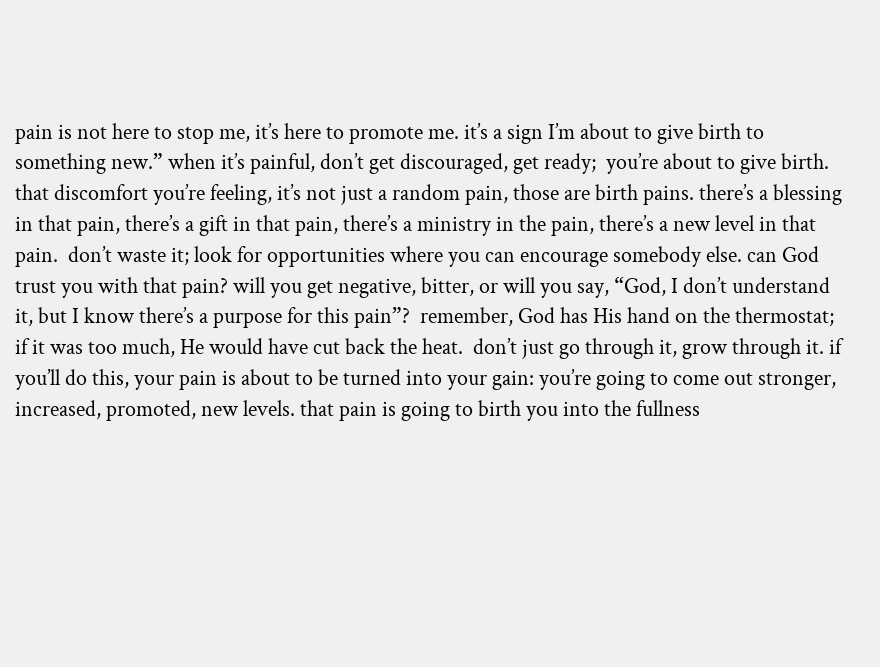pain is not here to stop me, it’s here to promote me. it’s a sign I’m about to give birth to something new.” when it’s painful, don’t get discouraged, get ready;  you’re about to give birth. that discomfort you’re feeling, it’s not just a random pain, those are birth pains. there’s a blessing in that pain, there’s a gift in that pain, there’s a ministry in the pain, there’s a new level in that pain.  don’t waste it; look for opportunities where you can encourage somebody else. can God trust you with that pain? will you get negative, bitter, or will you say, “God, I don’t understand it, but I know there’s a purpose for this pain”?  remember, God has His hand on the thermostat; if it was too much, He would have cut back the heat.  don’t just go through it, grow through it. if you’ll do this, your pain is about to be turned into your gain: you’re going to come out stronger, increased, promoted, new levels. that pain is going to birth you into the fullness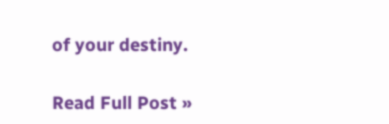of your destiny.

Read Full Post »